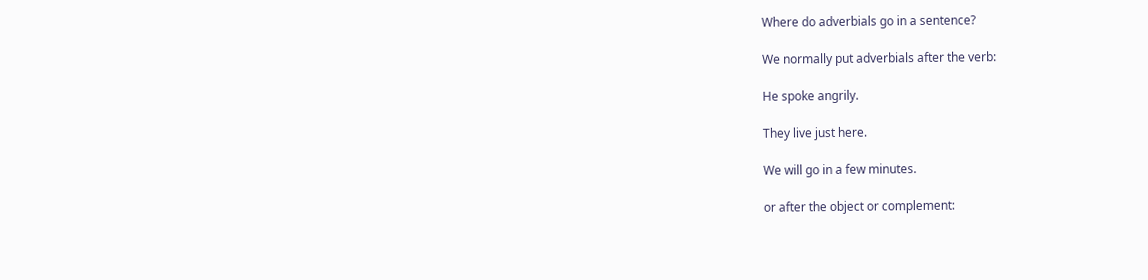Where do adverbials go in a sentence?

We normally put adverbials after the verb:

He spoke angrily.

They live just here.

We will go in a few minutes.

or after the object or complement: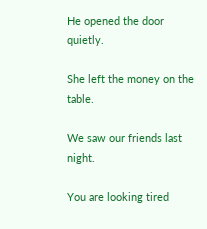He opened the door quietly.

She left the money on the table.

We saw our friends last night.

You are looking tired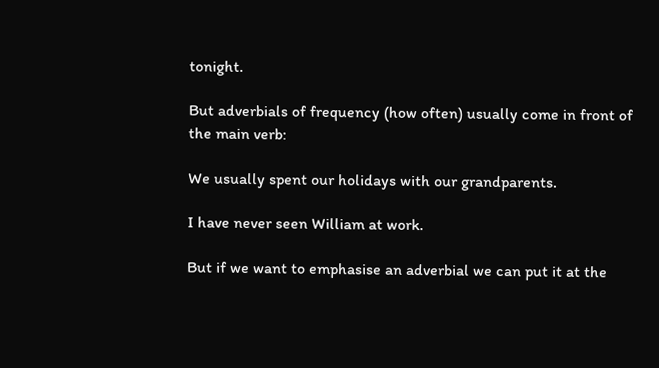tonight.

But adverbials of frequency (how often) usually come in front of the main verb:

We usually spent our holidays with our grandparents.

I have never seen William at work.

But if we want to emphasise an adverbial we can put it at the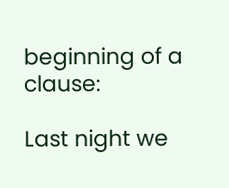beginning of a clause:

Last night we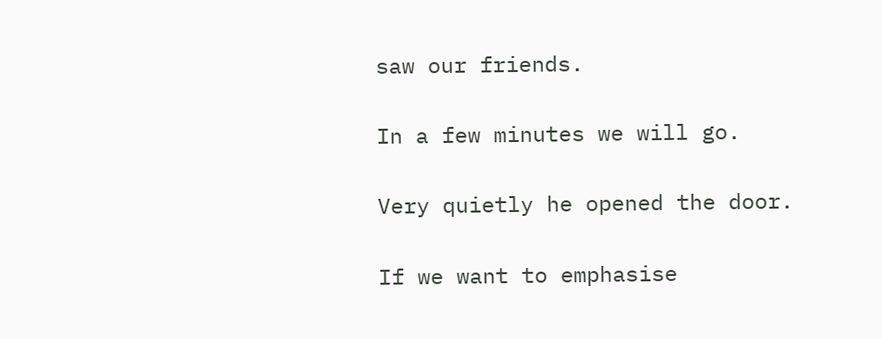saw our friends.

In a few minutes we will go.

Very quietly he opened the door.

If we want to emphasise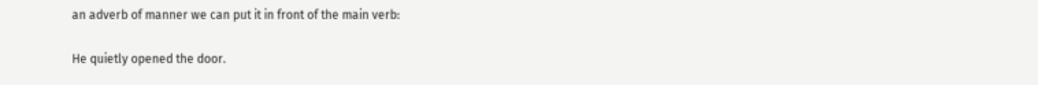an adverb of manner we can put it in front of the main verb:

He quietly opened the door.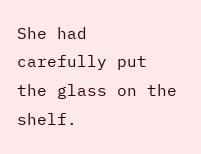She had carefully put the glass on the shelf.